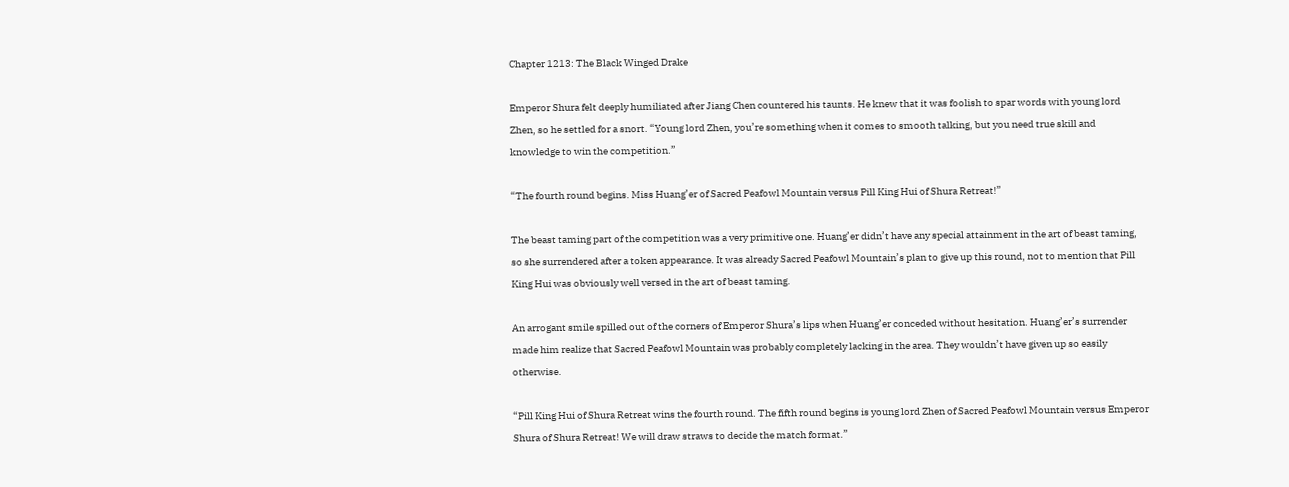Chapter 1213: The Black Winged Drake

Emperor Shura felt deeply humiliated after Jiang Chen countered his taunts. He knew that it was foolish to spar words with young lord Zhen, so he settled for a snort. “Young lord Zhen, you’re something when it comes to smooth talking, but you need true skill and knowledge to win the competition.”

“The fourth round begins. Miss Huang’er of Sacred Peafowl Mountain versus Pill King Hui of Shura Retreat!”

The beast taming part of the competition was a very primitive one. Huang’er didn’t have any special attainment in the art of beast taming, so she surrendered after a token appearance. It was already Sacred Peafowl Mountain’s plan to give up this round, not to mention that Pill King Hui was obviously well versed in the art of beast taming.

An arrogant smile spilled out of the corners of Emperor Shura’s lips when Huang’er conceded without hesitation. Huang’er’s surrender made him realize that Sacred Peafowl Mountain was probably completely lacking in the area. They wouldn’t have given up so easily otherwise.

“Pill King Hui of Shura Retreat wins the fourth round. The fifth round begins is young lord Zhen of Sacred Peafowl Mountain versus Emperor Shura of Shura Retreat! We will draw straws to decide the match format.”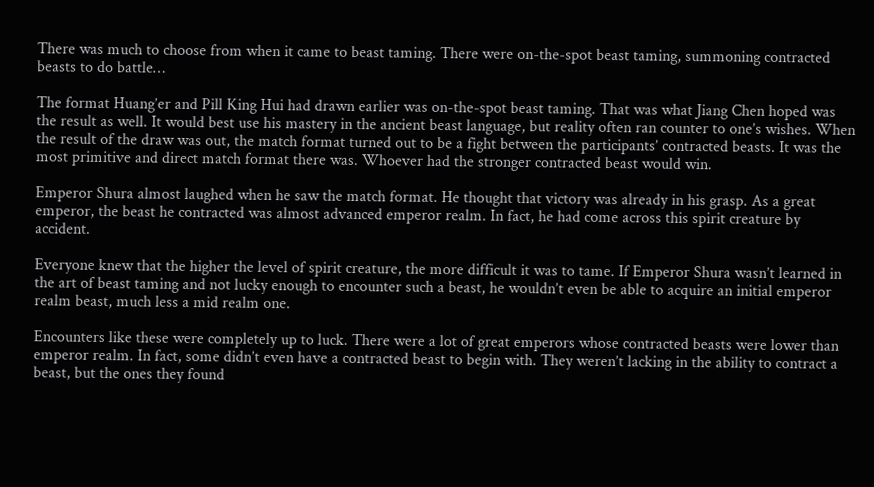There was much to choose from when it came to beast taming. There were on-the-spot beast taming, summoning contracted beasts to do battle…

The format Huang’er and Pill King Hui had drawn earlier was on-the-spot beast taming. That was what Jiang Chen hoped was the result as well. It would best use his mastery in the ancient beast language, but reality often ran counter to one’s wishes. When the result of the draw was out, the match format turned out to be a fight between the participants’ contracted beasts. It was the most primitive and direct match format there was. Whoever had the stronger contracted beast would win.

Emperor Shura almost laughed when he saw the match format. He thought that victory was already in his grasp. As a great emperor, the beast he contracted was almost advanced emperor realm. In fact, he had come across this spirit creature by accident.

Everyone knew that the higher the level of spirit creature, the more difficult it was to tame. If Emperor Shura wasn’t learned in the art of beast taming and not lucky enough to encounter such a beast, he wouldn’t even be able to acquire an initial emperor realm beast, much less a mid realm one.

Encounters like these were completely up to luck. There were a lot of great emperors whose contracted beasts were lower than emperor realm. In fact, some didn’t even have a contracted beast to begin with. They weren’t lacking in the ability to contract a beast, but the ones they found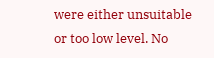were either unsuitable or too low level. No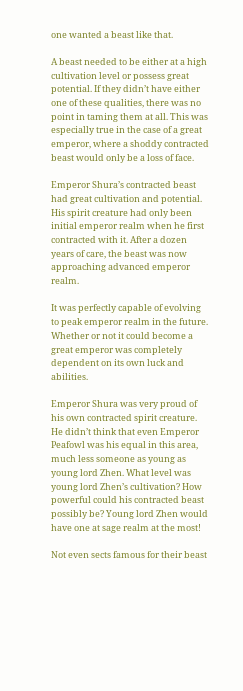one wanted a beast like that.

A beast needed to be either at a high cultivation level or possess great potential. If they didn’t have either one of these qualities, there was no point in taming them at all. This was especially true in the case of a great emperor, where a shoddy contracted beast would only be a loss of face.

Emperor Shura’s contracted beast had great cultivation and potential. His spirit creature had only been initial emperor realm when he first contracted with it. After a dozen years of care, the beast was now approaching advanced emperor realm.

It was perfectly capable of evolving to peak emperor realm in the future. Whether or not it could become a great emperor was completely dependent on its own luck and abilities.

Emperor Shura was very proud of his own contracted spirit creature. He didn’t think that even Emperor Peafowl was his equal in this area, much less someone as young as young lord Zhen. What level was young lord Zhen’s cultivation? How powerful could his contracted beast possibly be? Young lord Zhen would have one at sage realm at the most!

Not even sects famous for their beast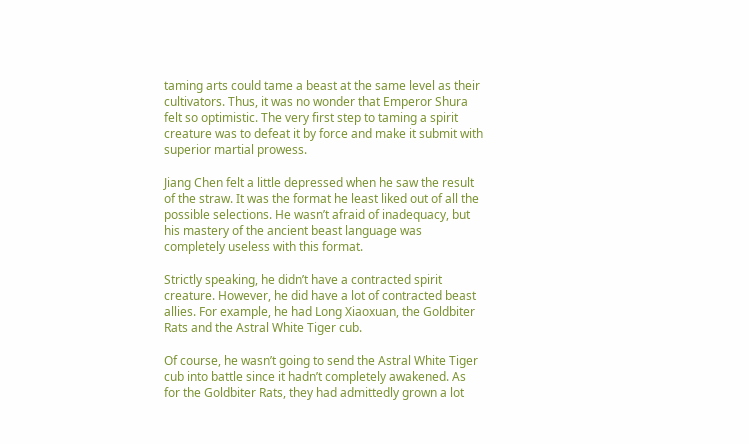taming arts could tame a beast at the same level as their cultivators. Thus, it was no wonder that Emperor Shura felt so optimistic. The very first step to taming a spirit creature was to defeat it by force and make it submit with superior martial prowess.

Jiang Chen felt a little depressed when he saw the result of the straw. It was the format he least liked out of all the possible selections. He wasn’t afraid of inadequacy, but his mastery of the ancient beast language was completely useless with this format.

Strictly speaking, he didn’t have a contracted spirit creature. However, he did have a lot of contracted beast allies. For example, he had Long Xiaoxuan, the Goldbiter Rats and the Astral White Tiger cub.

Of course, he wasn’t going to send the Astral White Tiger cub into battle since it hadn’t completely awakened. As for the Goldbiter Rats, they had admittedly grown a lot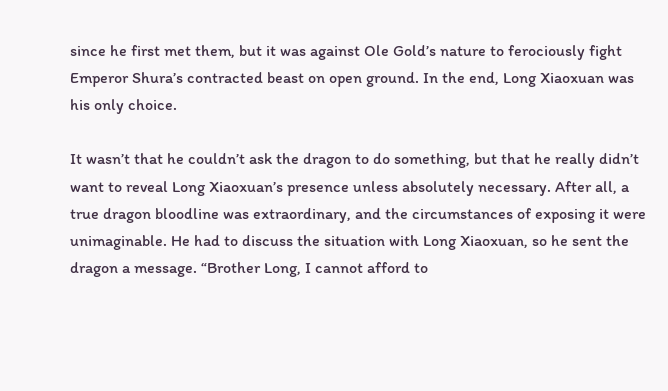since he first met them, but it was against Ole Gold’s nature to ferociously fight Emperor Shura’s contracted beast on open ground. In the end, Long Xiaoxuan was his only choice.

It wasn’t that he couldn’t ask the dragon to do something, but that he really didn’t want to reveal Long Xiaoxuan’s presence unless absolutely necessary. After all, a true dragon bloodline was extraordinary, and the circumstances of exposing it were unimaginable. He had to discuss the situation with Long Xiaoxuan, so he sent the dragon a message. “Brother Long, I cannot afford to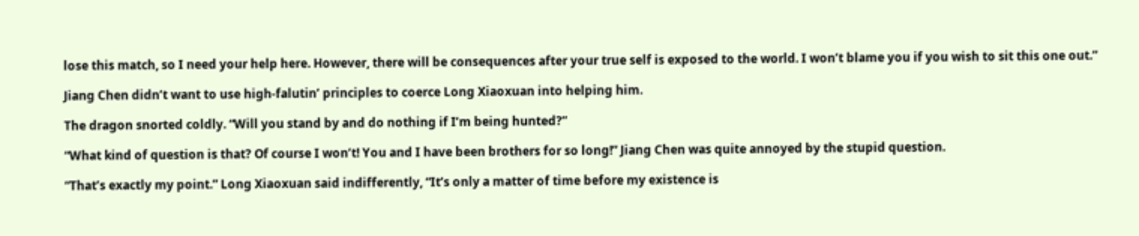lose this match, so I need your help here. However, there will be consequences after your true self is exposed to the world. I won’t blame you if you wish to sit this one out.”

Jiang Chen didn’t want to use high-falutin’ principles to coerce Long Xiaoxuan into helping him.

The dragon snorted coldly. “Will you stand by and do nothing if I’m being hunted?”

“What kind of question is that? Of course I won’t! You and I have been brothers for so long!” Jiang Chen was quite annoyed by the stupid question.

“That’s exactly my point.” Long Xiaoxuan said indifferently, “It’s only a matter of time before my existence is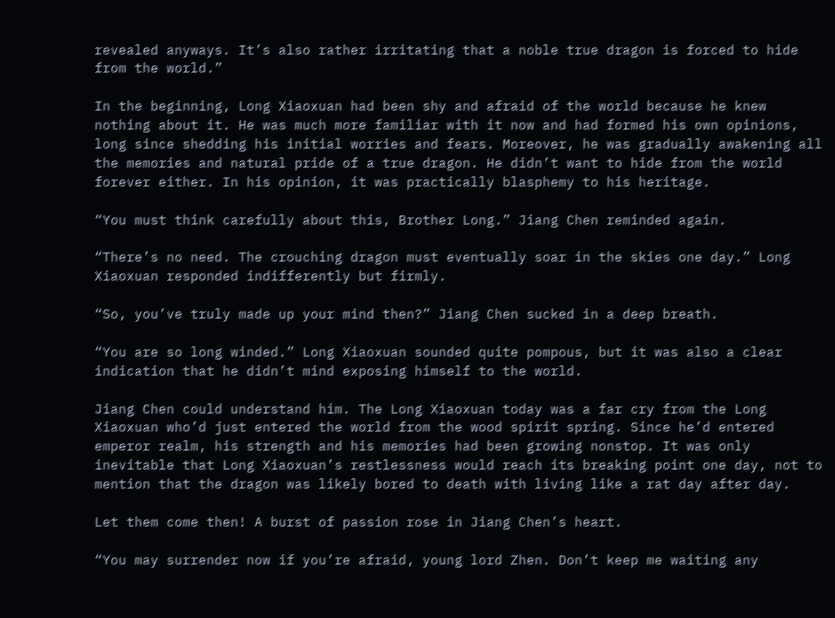revealed anyways. It’s also rather irritating that a noble true dragon is forced to hide from the world.”

In the beginning, Long Xiaoxuan had been shy and afraid of the world because he knew nothing about it. He was much more familiar with it now and had formed his own opinions, long since shedding his initial worries and fears. Moreover, he was gradually awakening all the memories and natural pride of a true dragon. He didn’t want to hide from the world forever either. In his opinion, it was practically blasphemy to his heritage.

“You must think carefully about this, Brother Long.” Jiang Chen reminded again.

“There’s no need. The crouching dragon must eventually soar in the skies one day.” Long Xiaoxuan responded indifferently but firmly.

“So, you’ve truly made up your mind then?” Jiang Chen sucked in a deep breath.

“You are so long winded.” Long Xiaoxuan sounded quite pompous, but it was also a clear indication that he didn’t mind exposing himself to the world.

Jiang Chen could understand him. The Long Xiaoxuan today was a far cry from the Long Xiaoxuan who’d just entered the world from the wood spirit spring. Since he’d entered emperor realm, his strength and his memories had been growing nonstop. It was only inevitable that Long Xiaoxuan’s restlessness would reach its breaking point one day, not to mention that the dragon was likely bored to death with living like a rat day after day.

Let them come then! A burst of passion rose in Jiang Chen’s heart.

“You may surrender now if you’re afraid, young lord Zhen. Don’t keep me waiting any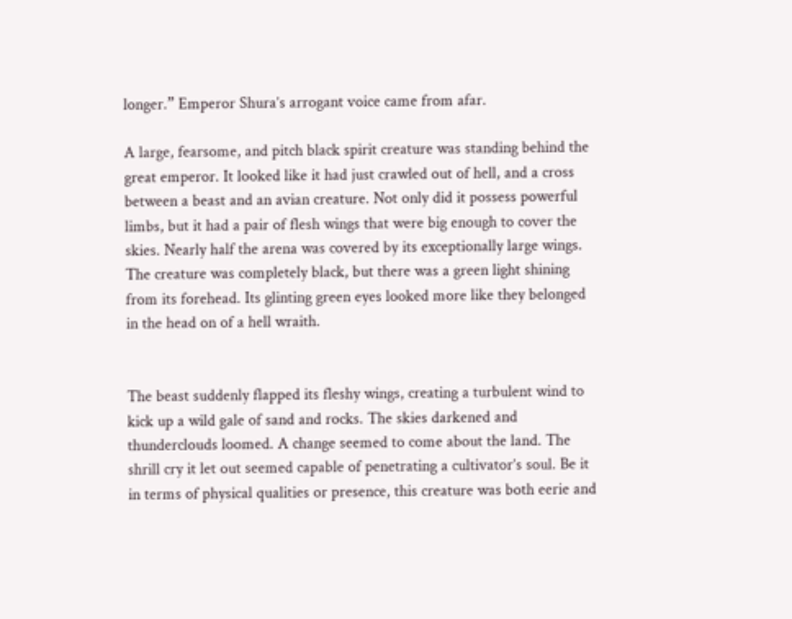longer.” Emperor Shura’s arrogant voice came from afar.

A large, fearsome, and pitch black spirit creature was standing behind the great emperor. It looked like it had just crawled out of hell, and a cross between a beast and an avian creature. Not only did it possess powerful limbs, but it had a pair of flesh wings that were big enough to cover the skies. Nearly half the arena was covered by its exceptionally large wings. The creature was completely black, but there was a green light shining from its forehead. Its glinting green eyes looked more like they belonged in the head on of a hell wraith.


The beast suddenly flapped its fleshy wings, creating a turbulent wind to kick up a wild gale of sand and rocks. The skies darkened and thunderclouds loomed. A change seemed to come about the land. The shrill cry it let out seemed capable of penetrating a cultivator’s soul. Be it in terms of physical qualities or presence, this creature was both eerie and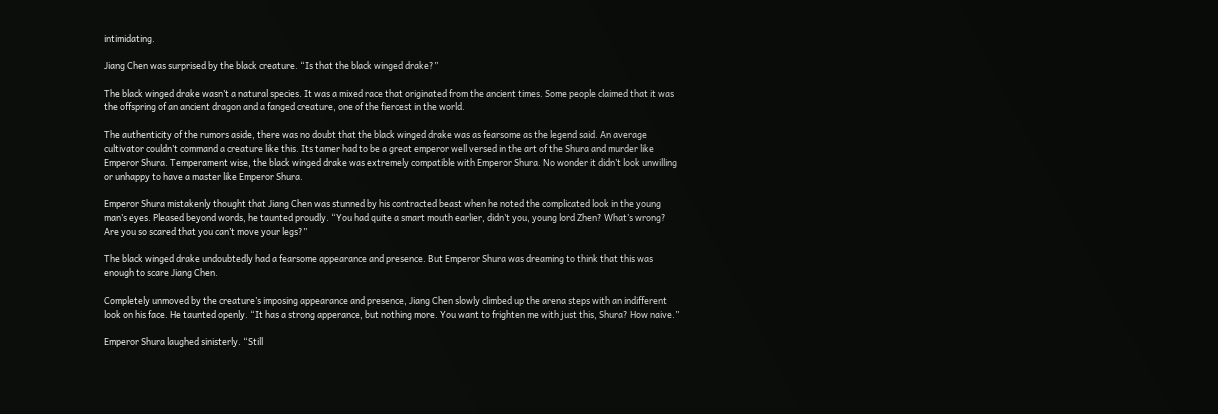intimidating.

Jiang Chen was surprised by the black creature. “Is that the black winged drake?”

The black winged drake wasn’t a natural species. It was a mixed race that originated from the ancient times. Some people claimed that it was the offspring of an ancient dragon and a fanged creature, one of the fiercest in the world.

The authenticity of the rumors aside, there was no doubt that the black winged drake was as fearsome as the legend said. An average cultivator couldn’t command a creature like this. Its tamer had to be a great emperor well versed in the art of the Shura and murder like Emperor Shura. Temperament wise, the black winged drake was extremely compatible with Emperor Shura. No wonder it didn’t look unwilling or unhappy to have a master like Emperor Shura.

Emperor Shura mistakenly thought that Jiang Chen was stunned by his contracted beast when he noted the complicated look in the young man’s eyes. Pleased beyond words, he taunted proudly. “You had quite a smart mouth earlier, didn’t you, young lord Zhen? What’s wrong? Are you so scared that you can’t move your legs?”

The black winged drake undoubtedly had a fearsome appearance and presence. But Emperor Shura was dreaming to think that this was enough to scare Jiang Chen.

Completely unmoved by the creature’s imposing appearance and presence, Jiang Chen slowly climbed up the arena steps with an indifferent look on his face. He taunted openly. “It has a strong apperance, but nothing more. You want to frighten me with just this, Shura? How naive.”

Emperor Shura laughed sinisterly. “Still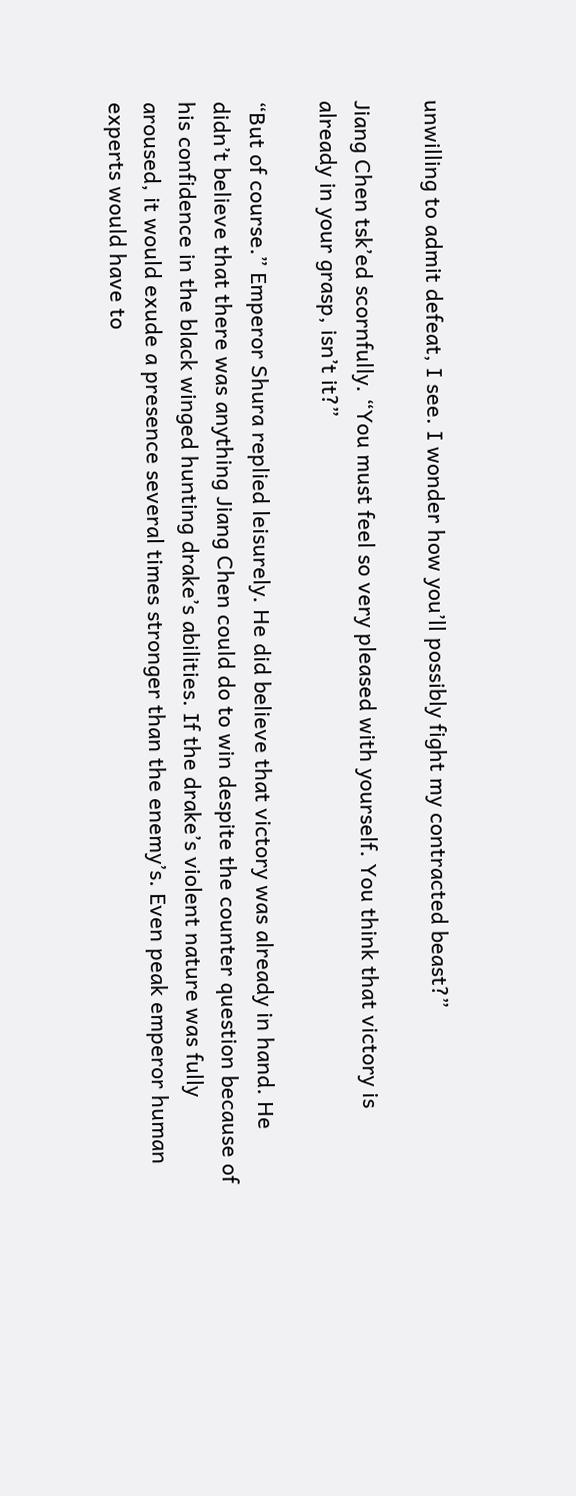unwilling to admit defeat, I see. I wonder how you’ll possibly fight my contracted beast?”

Jiang Chen tsk’ed scornfully. “You must feel so very pleased with yourself. You think that victory is already in your grasp, isn’t it?”

“But of course.” Emperor Shura replied leisurely. He did believe that victory was already in hand. He didn’t believe that there was anything Jiang Chen could do to win despite the counter question because of his confidence in the black winged hunting drake’s abilities. If the drake’s violent nature was fully aroused, it would exude a presence several times stronger than the enemy’s. Even peak emperor human experts would have to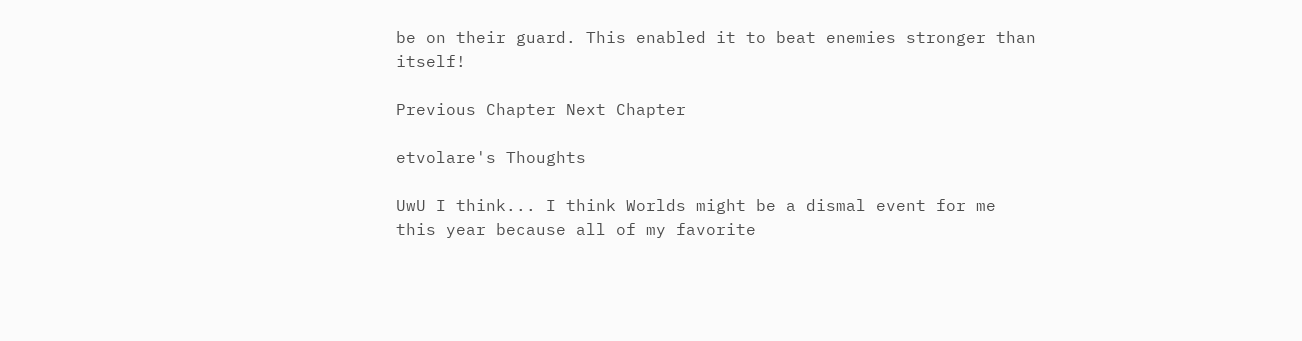be on their guard. This enabled it to beat enemies stronger than itself!

Previous Chapter Next Chapter

etvolare's Thoughts

UwU I think... I think Worlds might be a dismal event for me this year because all of my favorite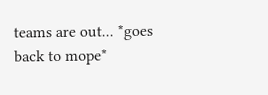teams are out... *goes back to mope*